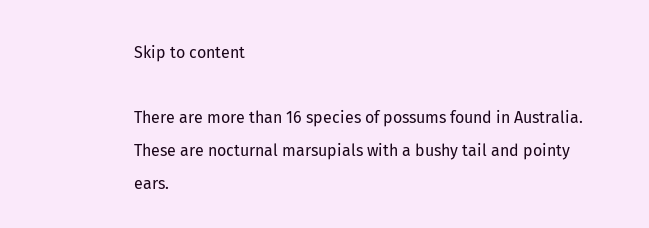Skip to content

There are more than 16 species of possums found in Australia. These are nocturnal marsupials with a bushy tail and pointy ears.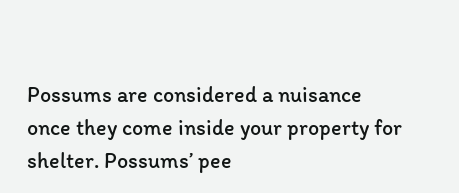Possums are considered a nuisance once they come inside your property for shelter. Possums’ pee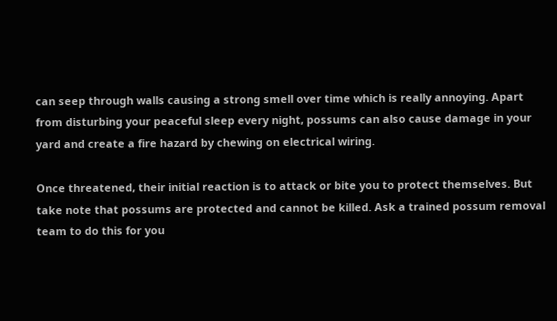can seep through walls causing a strong smell over time which is really annoying. Apart from disturbing your peaceful sleep every night, possums can also cause damage in your yard and create a fire hazard by chewing on electrical wiring.

Once threatened, their initial reaction is to attack or bite you to protect themselves. But take note that possums are protected and cannot be killed. Ask a trained possum removal team to do this for you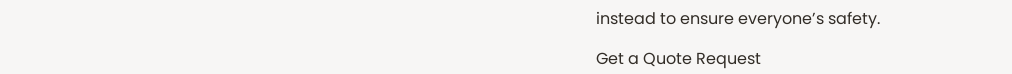instead to ensure everyone’s safety.

Get a Quote Request